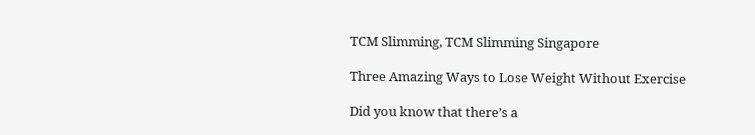TCM Slimming, TCM Slimming Singapore

Three Amazing Ways to Lose Weight Without Exercise

Did you know that there’s a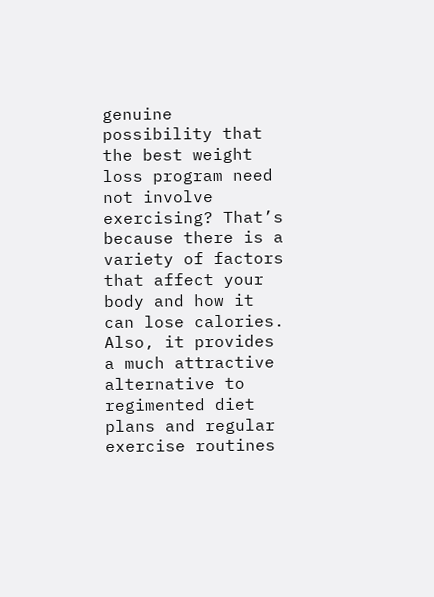genuine possibility that the best weight loss program need not involve exercising? That’s because there is a variety of factors that affect your body and how it can lose calories. Also, it provides a much attractive alternative to regimented diet plans and regular exercise routines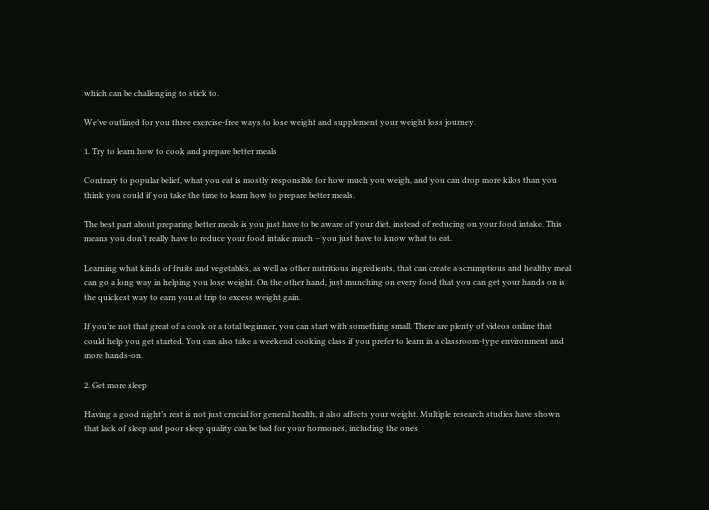which can be challenging to stick to.

We’ve outlined for you three exercise-free ways to lose weight and supplement your weight loss journey.

1. Try to learn how to cook and prepare better meals

Contrary to popular belief, what you eat is mostly responsible for how much you weigh, and you can drop more kilos than you think you could if you take the time to learn how to prepare better meals.

The best part about preparing better meals is you just have to be aware of your diet, instead of reducing on your food intake. This means you don’t really have to reduce your food intake much – you just have to know what to eat.

Learning what kinds of fruits and vegetables, as well as other nutritious ingredients, that can create a scrumptious and healthy meal can go a long way in helping you lose weight. On the other hand, just munching on every food that you can get your hands on is the quickest way to earn you at trip to excess weight gain.

If you’re not that great of a cook or a total beginner, you can start with something small. There are plenty of videos online that could help you get started. You can also take a weekend cooking class if you prefer to learn in a classroom-type environment and more hands-on.

2. Get more sleep

Having a good night’s rest is not just crucial for general health, it also affects your weight. Multiple research studies have shown that lack of sleep and poor sleep quality can be bad for your hormones, including the ones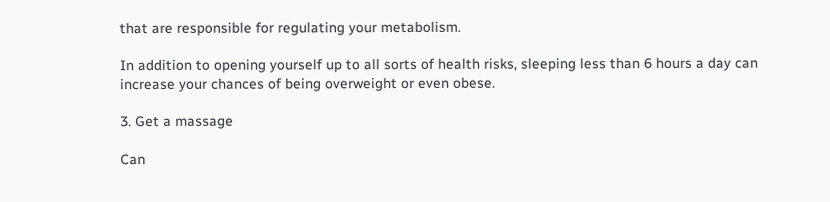that are responsible for regulating your metabolism.

In addition to opening yourself up to all sorts of health risks, sleeping less than 6 hours a day can increase your chances of being overweight or even obese.

3. Get a massage

Can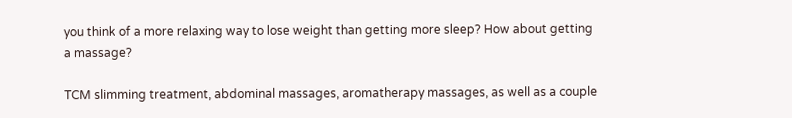you think of a more relaxing way to lose weight than getting more sleep? How about getting a massage?

TCM slimming treatment, abdominal massages, aromatherapy massages, as well as a couple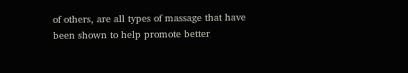of others, are all types of massage that have been shown to help promote better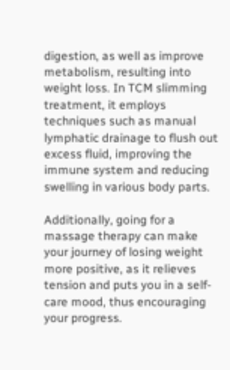digestion, as well as improve metabolism, resulting into weight loss. In TCM slimming treatment, it employs techniques such as manual lymphatic drainage to flush out excess fluid, improving the immune system and reducing swelling in various body parts.

Additionally, going for a massage therapy can make your journey of losing weight more positive, as it relieves tension and puts you in a self-care mood, thus encouraging your progress.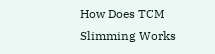How Does TCM Slimming Works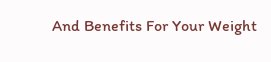And Benefits For Your Weight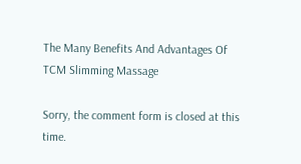The Many Benefits And Advantages Of TCM Slimming Massage

Sorry, the comment form is closed at this time.